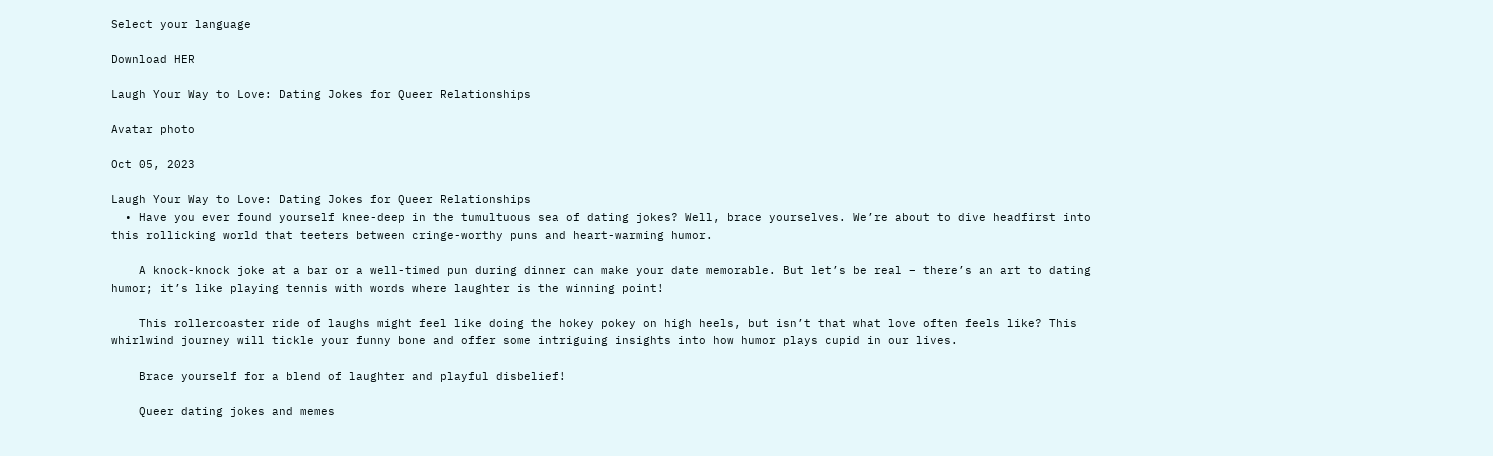Select your language

Download HER

Laugh Your Way to Love: Dating Jokes for Queer Relationships

Avatar photo

Oct 05, 2023

Laugh Your Way to Love: Dating Jokes for Queer Relationships
  • Have you ever found yourself knee-deep in the tumultuous sea of dating jokes? Well, brace yourselves. We’re about to dive headfirst into this rollicking world that teeters between cringe-worthy puns and heart-warming humor.

    A knock-knock joke at a bar or a well-timed pun during dinner can make your date memorable. But let’s be real – there’s an art to dating humor; it’s like playing tennis with words where laughter is the winning point!

    This rollercoaster ride of laughs might feel like doing the hokey pokey on high heels, but isn’t that what love often feels like? This whirlwind journey will tickle your funny bone and offer some intriguing insights into how humor plays cupid in our lives.

    Brace yourself for a blend of laughter and playful disbelief!

    Queer dating jokes and memes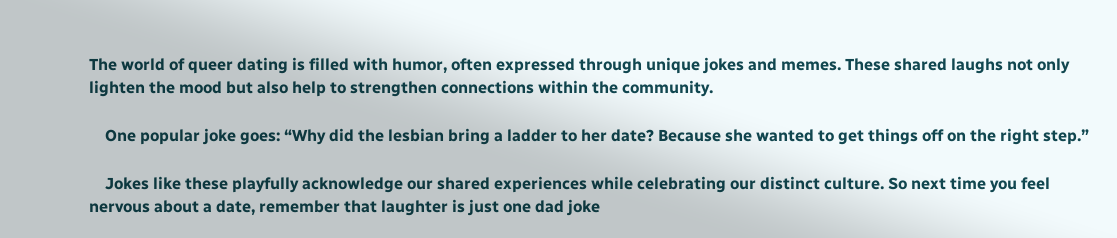The world of queer dating is filled with humor, often expressed through unique jokes and memes. These shared laughs not only lighten the mood but also help to strengthen connections within the community.

    One popular joke goes: “Why did the lesbian bring a ladder to her date? Because she wanted to get things off on the right step.”

    Jokes like these playfully acknowledge our shared experiences while celebrating our distinct culture. So next time you feel nervous about a date, remember that laughter is just one dad joke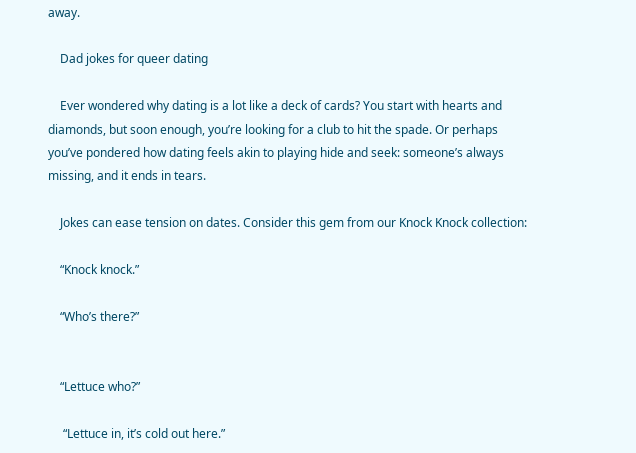away.

    Dad jokes for queer dating

    Ever wondered why dating is a lot like a deck of cards? You start with hearts and diamonds, but soon enough, you’re looking for a club to hit the spade. Or perhaps you’ve pondered how dating feels akin to playing hide and seek: someone’s always missing, and it ends in tears.

    Jokes can ease tension on dates. Consider this gem from our Knock Knock collection:

    “Knock knock.”

    “Who’s there?”


    “Lettuce who?”

     “Lettuce in, it’s cold out here.”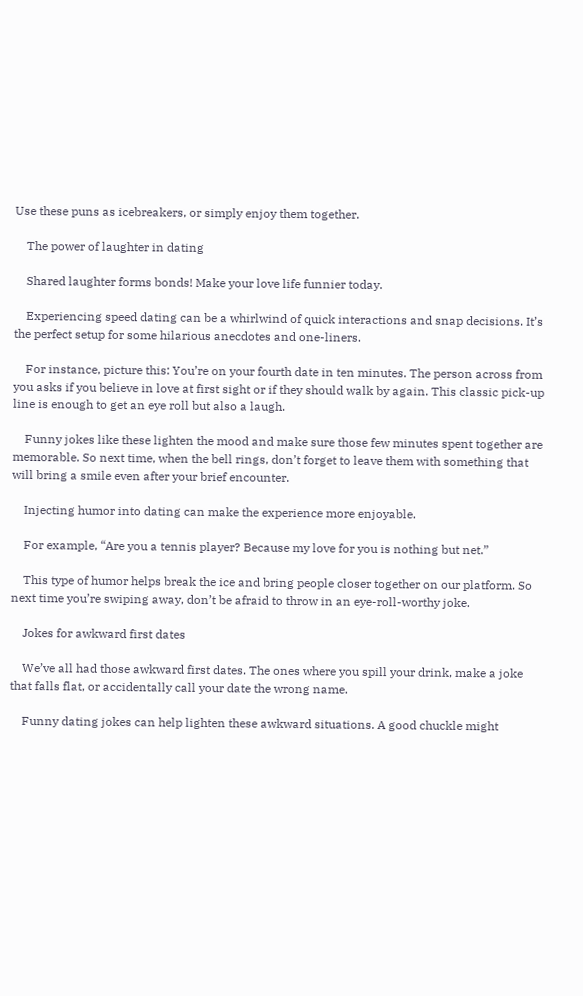Use these puns as icebreakers, or simply enjoy them together.

    The power of laughter in dating

    Shared laughter forms bonds! Make your love life funnier today.

    Experiencing speed dating can be a whirlwind of quick interactions and snap decisions. It’s the perfect setup for some hilarious anecdotes and one-liners.

    For instance, picture this: You’re on your fourth date in ten minutes. The person across from you asks if you believe in love at first sight or if they should walk by again. This classic pick-up line is enough to get an eye roll but also a laugh.

    Funny jokes like these lighten the mood and make sure those few minutes spent together are memorable. So next time, when the bell rings, don’t forget to leave them with something that will bring a smile even after your brief encounter.

    Injecting humor into dating can make the experience more enjoyable.

    For example, “Are you a tennis player? Because my love for you is nothing but net.”

    This type of humor helps break the ice and bring people closer together on our platform. So next time you’re swiping away, don’t be afraid to throw in an eye-roll-worthy joke.

    Jokes for awkward first dates

    We’ve all had those awkward first dates. The ones where you spill your drink, make a joke that falls flat, or accidentally call your date the wrong name.

    Funny dating jokes can help lighten these awkward situations. A good chuckle might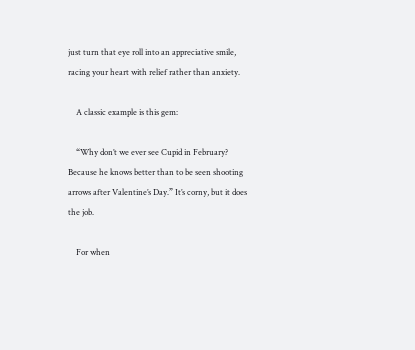just turn that eye roll into an appreciative smile, racing your heart with relief rather than anxiety.

    A classic example is this gem:

    “Why don’t we ever see Cupid in February? Because he knows better than to be seen shooting arrows after Valentine’s Day.” It’s corny, but it does the job.

    For when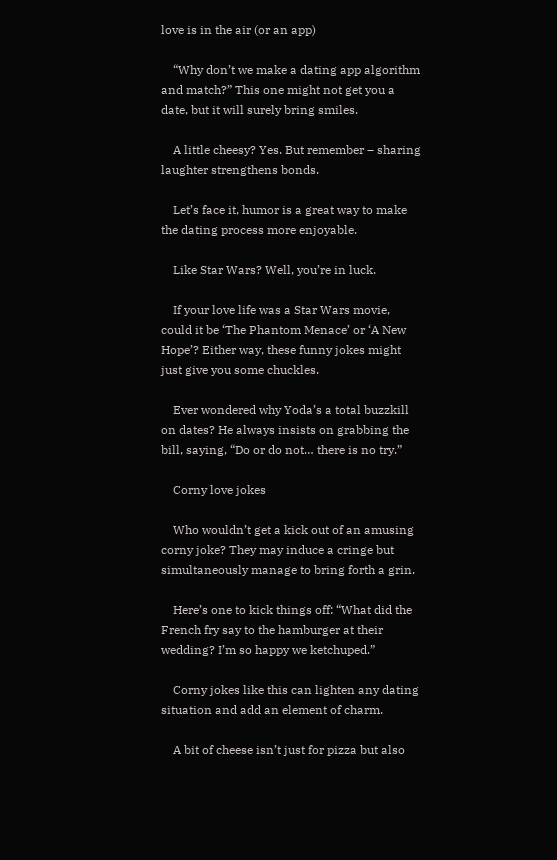love is in the air (or an app)

    “Why don’t we make a dating app algorithm and match?” This one might not get you a date, but it will surely bring smiles.

    A little cheesy? Yes. But remember – sharing laughter strengthens bonds.

    Let’s face it, humor is a great way to make the dating process more enjoyable.

    Like Star Wars? Well, you’re in luck.

    If your love life was a Star Wars movie, could it be ‘The Phantom Menace’ or ‘A New Hope’? Either way, these funny jokes might just give you some chuckles.

    Ever wondered why Yoda’s a total buzzkill on dates? He always insists on grabbing the bill, saying, “Do or do not… there is no try.”

    Corny love jokes

    Who wouldn’t get a kick out of an amusing corny joke? They may induce a cringe but simultaneously manage to bring forth a grin.

    Here’s one to kick things off: “What did the French fry say to the hamburger at their wedding? I’m so happy we ketchuped.”

    Corny jokes like this can lighten any dating situation and add an element of charm.

    A bit of cheese isn’t just for pizza but also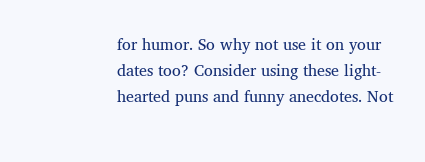for humor. So why not use it on your dates too? Consider using these light-hearted puns and funny anecdotes. Not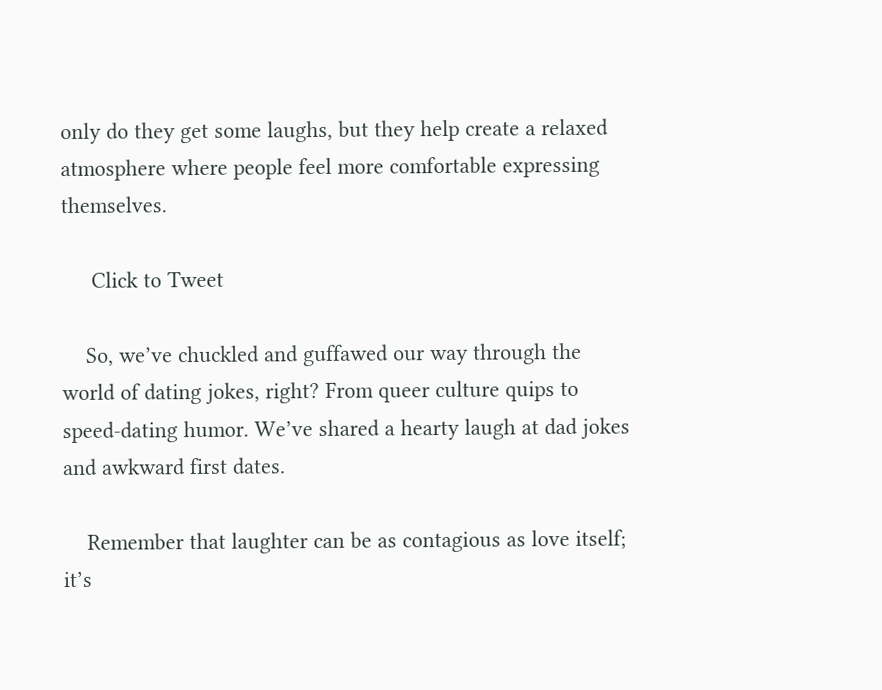only do they get some laughs, but they help create a relaxed atmosphere where people feel more comfortable expressing themselves.

     Click to Tweet

    So, we’ve chuckled and guffawed our way through the world of dating jokes, right? From queer culture quips to speed-dating humor. We’ve shared a hearty laugh at dad jokes and awkward first dates.

    Remember that laughter can be as contagious as love itself; it’s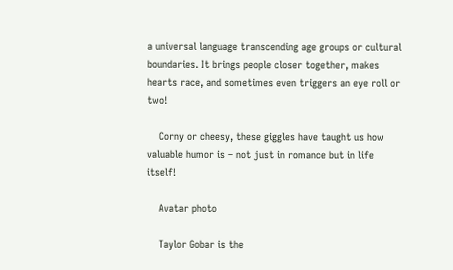a universal language transcending age groups or cultural boundaries. It brings people closer together, makes hearts race, and sometimes even triggers an eye roll or two!

    Corny or cheesy, these giggles have taught us how valuable humor is – not just in romance but in life itself!

    Avatar photo

    Taylor Gobar is the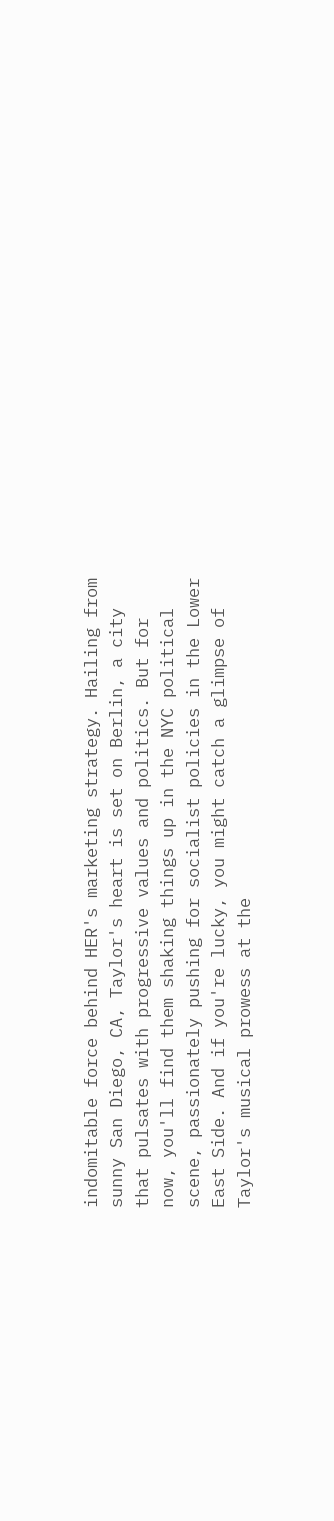indomitable force behind HER's marketing strategy. Hailing from sunny San Diego, CA, Taylor's heart is set on Berlin, a city that pulsates with progressive values and politics. But for now, you'll find them shaking things up in the NYC political scene, passionately pushing for socialist policies in the Lower East Side. And if you're lucky, you might catch a glimpse of Taylor's musical prowess at the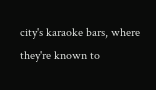city's karaoke bars, where they're known to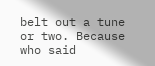belt out a tune or two. Because who said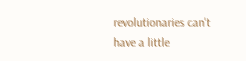revolutionaries can't have a little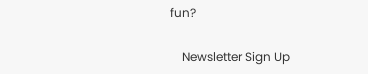fun?

    Newsletter Sign Up